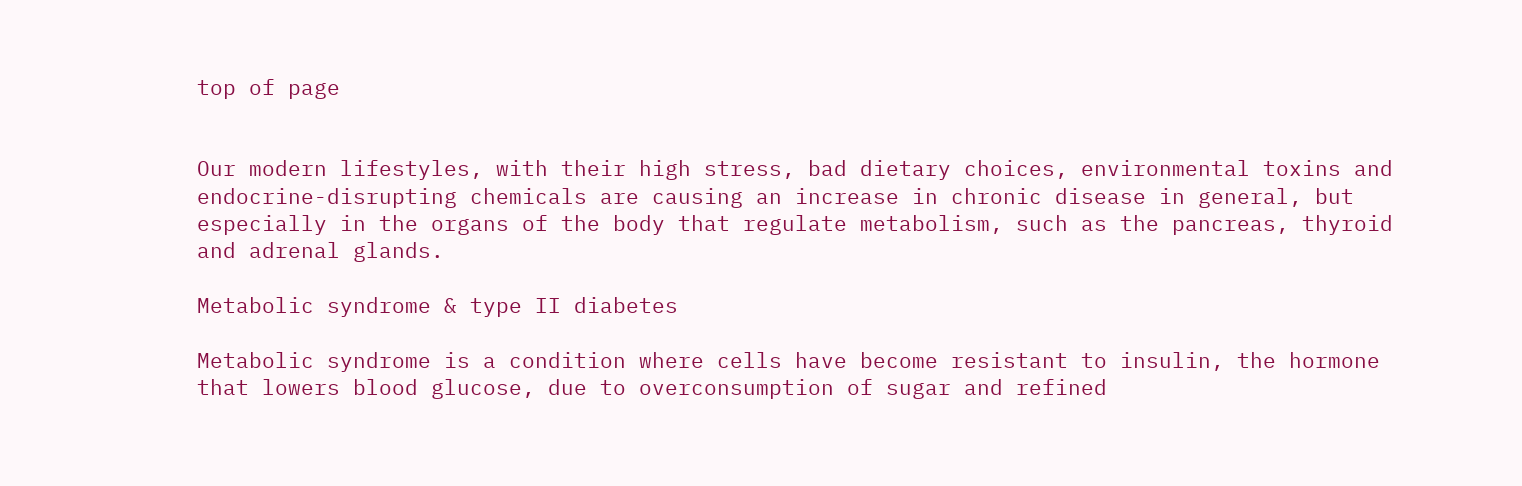top of page


Our modern lifestyles, with their high stress, bad dietary choices, environmental toxins and endocrine-disrupting chemicals are causing an increase in chronic disease in general, but especially in the organs of the body that regulate metabolism, such as the pancreas, thyroid and adrenal glands.

Metabolic syndrome & type II diabetes

Metabolic syndrome is a condition where cells have become resistant to insulin, the hormone that lowers blood glucose, due to overconsumption of sugar and refined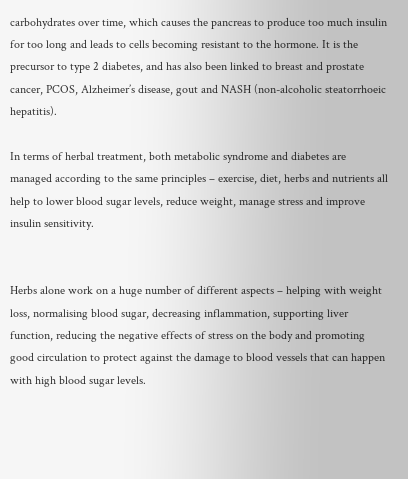carbohydrates over time, which causes the pancreas to produce too much insulin for too long and leads to cells becoming resistant to the hormone. It is the precursor to type 2 diabetes, and has also been linked to breast and prostate cancer, PCOS, Alzheimer’s disease, gout and NASH (non-alcoholic steatorrhoeic hepatitis).

In terms of herbal treatment, both metabolic syndrome and diabetes are managed according to the same principles – exercise, diet, herbs and nutrients all help to lower blood sugar levels, reduce weight, manage stress and improve insulin sensitivity.


Herbs alone work on a huge number of different aspects – helping with weight loss, normalising blood sugar, decreasing inflammation, supporting liver function, reducing the negative effects of stress on the body and promoting good circulation to protect against the damage to blood vessels that can happen with high blood sugar levels.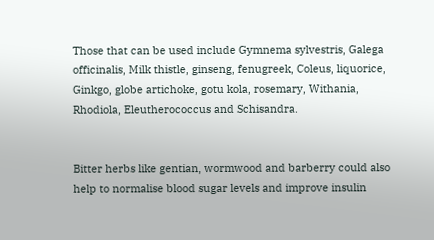Those that can be used include Gymnema sylvestris, Galega officinalis, Milk thistle, ginseng, fenugreek, Coleus, liquorice, Ginkgo, globe artichoke, gotu kola, rosemary, Withania, Rhodiola, Eleutherococcus and Schisandra.


Bitter herbs like gentian, wormwood and barberry could also help to normalise blood sugar levels and improve insulin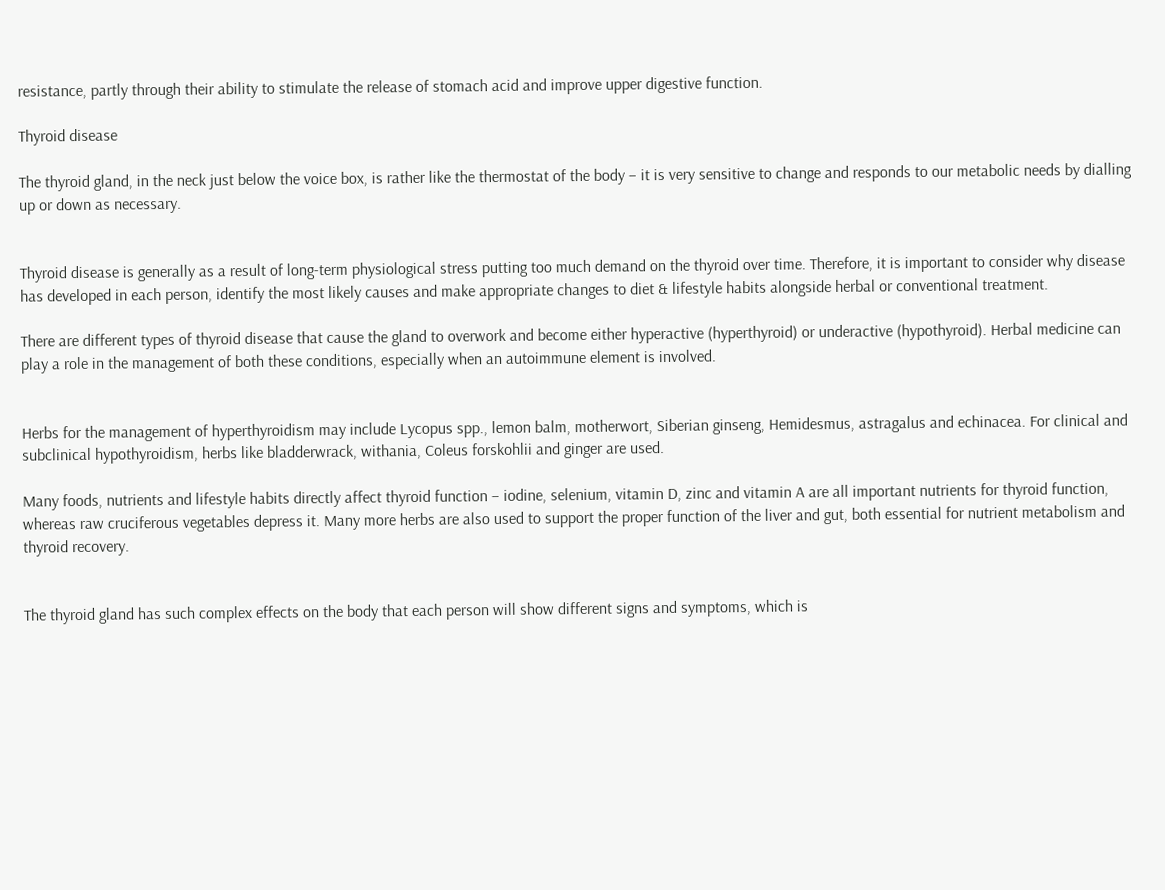resistance, partly through their ability to stimulate the release of stomach acid and improve upper digestive function.

Thyroid disease

The thyroid gland, in the neck just below the voice box, is rather like the thermostat of the body – it is very sensitive to change and responds to our metabolic needs by dialling up or down as necessary.


Thyroid disease is generally as a result of long-term physiological stress putting too much demand on the thyroid over time. Therefore, it is important to consider why disease has developed in each person, identify the most likely causes and make appropriate changes to diet & lifestyle habits alongside herbal or conventional treatment.

There are different types of thyroid disease that cause the gland to overwork and become either hyperactive (hyperthyroid) or underactive (hypothyroid). Herbal medicine can play a role in the management of both these conditions, especially when an autoimmune element is involved.


Herbs for the management of hyperthyroidism may include Lycopus spp., lemon balm, motherwort, Siberian ginseng, Hemidesmus, astragalus and echinacea. For clinical and subclinical hypothyroidism, herbs like bladderwrack, withania, Coleus forskohlii and ginger are used.

Many foods, nutrients and lifestyle habits directly affect thyroid function – iodine, selenium, vitamin D, zinc and vitamin A are all important nutrients for thyroid function, whereas raw cruciferous vegetables depress it. Many more herbs are also used to support the proper function of the liver and gut, both essential for nutrient metabolism and thyroid recovery.


The thyroid gland has such complex effects on the body that each person will show different signs and symptoms, which is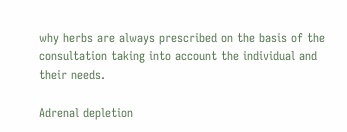why herbs are always prescribed on the basis of the consultation taking into account the individual and their needs.

Adrenal depletion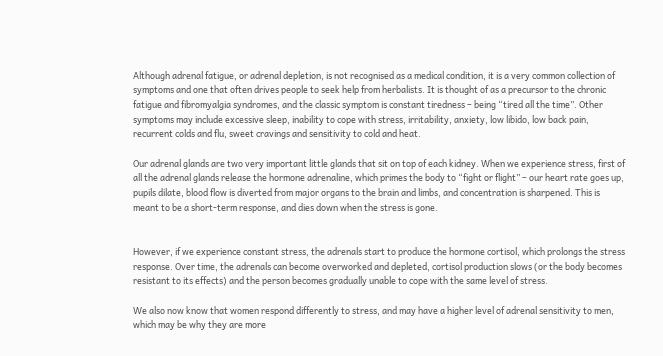Although adrenal fatigue, or adrenal depletion, is not recognised as a medical condition, it is a very common collection of symptoms and one that often drives people to seek help from herbalists. It is thought of as a precursor to the chronic fatigue and fibromyalgia syndromes, and the classic symptom is constant tiredness – being “tired all the time”. Other symptoms may include excessive sleep, inability to cope with stress, irritability, anxiety, low libido, low back pain, recurrent colds and flu, sweet cravings and sensitivity to cold and heat.

Our adrenal glands are two very important little glands that sit on top of each kidney. When we experience stress, first of all the adrenal glands release the hormone adrenaline, which primes the body to “fight or flight” – our heart rate goes up, pupils dilate, blood flow is diverted from major organs to the brain and limbs, and concentration is sharpened. This is meant to be a short-term response, and dies down when the stress is gone.


However, if we experience constant stress, the adrenals start to produce the hormone cortisol, which prolongs the stress response. Over time, the adrenals can become overworked and depleted, cortisol production slows (or the body becomes resistant to its effects) and the person becomes gradually unable to cope with the same level of stress.

We also now know that women respond differently to stress, and may have a higher level of adrenal sensitivity to men, which may be why they are more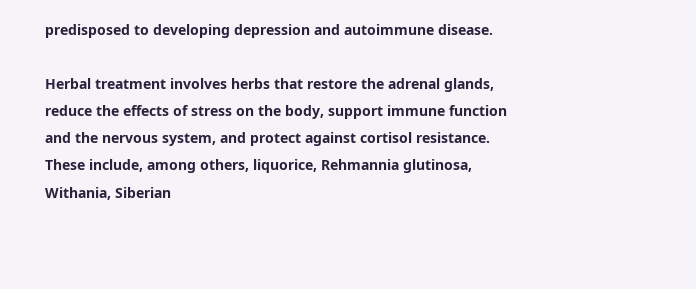predisposed to developing depression and autoimmune disease.

Herbal treatment involves herbs that restore the adrenal glands, reduce the effects of stress on the body, support immune function and the nervous system, and protect against cortisol resistance. These include, among others, liquorice, Rehmannia glutinosa, Withania, Siberian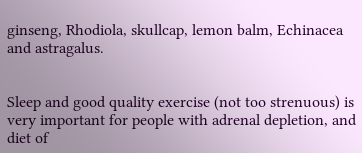ginseng, Rhodiola, skullcap, lemon balm, Echinacea and astragalus.


Sleep and good quality exercise (not too strenuous) is very important for people with adrenal depletion, and diet of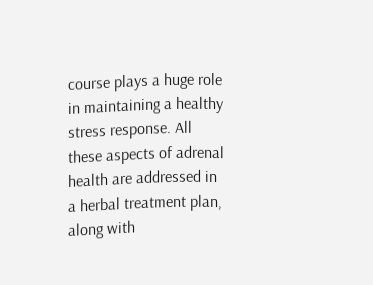course plays a huge role in maintaining a healthy stress response. All these aspects of adrenal health are addressed in a herbal treatment plan, along with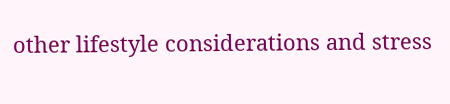other lifestyle considerations and stress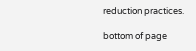reduction practices.

bottom of page